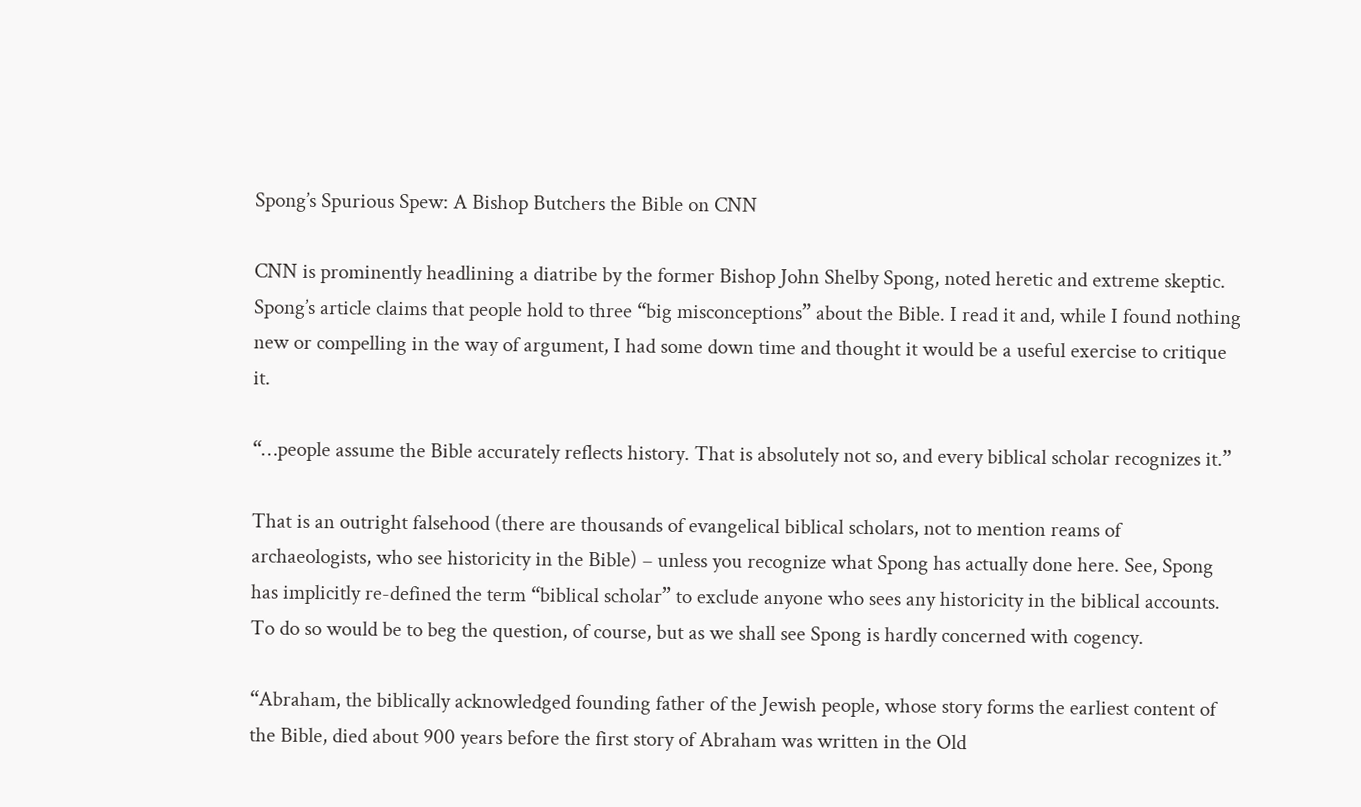Spong’s Spurious Spew: A Bishop Butchers the Bible on CNN

CNN is prominently headlining a diatribe by the former Bishop John Shelby Spong, noted heretic and extreme skeptic. Spong’s article claims that people hold to three “big misconceptions” about the Bible. I read it and, while I found nothing new or compelling in the way of argument, I had some down time and thought it would be a useful exercise to critique it.

“…people assume the Bible accurately reflects history. That is absolutely not so, and every biblical scholar recognizes it.”

That is an outright falsehood (there are thousands of evangelical biblical scholars, not to mention reams of archaeologists, who see historicity in the Bible) – unless you recognize what Spong has actually done here. See, Spong has implicitly re-defined the term “biblical scholar” to exclude anyone who sees any historicity in the biblical accounts. To do so would be to beg the question, of course, but as we shall see Spong is hardly concerned with cogency.

“Abraham, the biblically acknowledged founding father of the Jewish people, whose story forms the earliest content of the Bible, died about 900 years before the first story of Abraham was written in the Old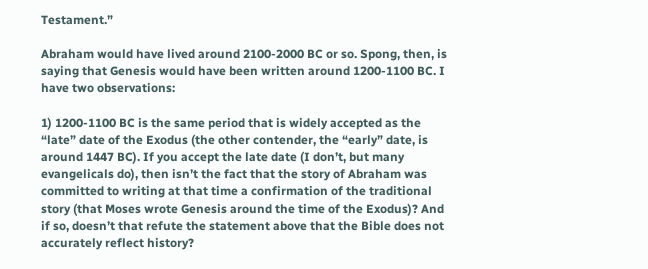Testament.”

Abraham would have lived around 2100-2000 BC or so. Spong, then, is saying that Genesis would have been written around 1200-1100 BC. I have two observations:

1) 1200-1100 BC is the same period that is widely accepted as the “late” date of the Exodus (the other contender, the “early” date, is around 1447 BC). If you accept the late date (I don’t, but many evangelicals do), then isn’t the fact that the story of Abraham was committed to writing at that time a confirmation of the traditional story (that Moses wrote Genesis around the time of the Exodus)? And if so, doesn’t that refute the statement above that the Bible does not accurately reflect history?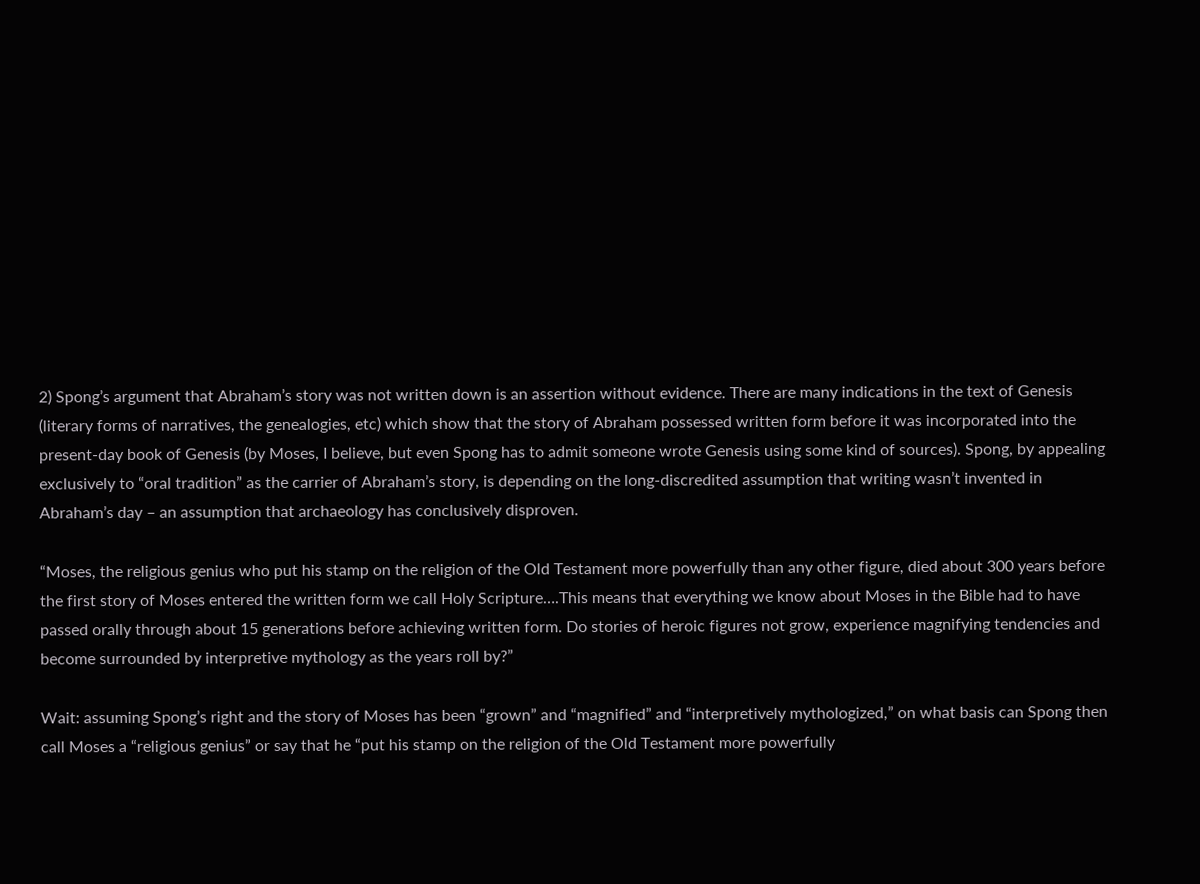2) Spong’s argument that Abraham’s story was not written down is an assertion without evidence. There are many indications in the text of Genesis (literary forms of narratives, the genealogies, etc) which show that the story of Abraham possessed written form before it was incorporated into the present-day book of Genesis (by Moses, I believe, but even Spong has to admit someone wrote Genesis using some kind of sources). Spong, by appealing exclusively to “oral tradition” as the carrier of Abraham’s story, is depending on the long-discredited assumption that writing wasn’t invented in Abraham’s day – an assumption that archaeology has conclusively disproven.

“Moses, the religious genius who put his stamp on the religion of the Old Testament more powerfully than any other figure, died about 300 years before the first story of Moses entered the written form we call Holy Scripture….This means that everything we know about Moses in the Bible had to have passed orally through about 15 generations before achieving written form. Do stories of heroic figures not grow, experience magnifying tendencies and become surrounded by interpretive mythology as the years roll by?”

Wait: assuming Spong’s right and the story of Moses has been “grown” and “magnified” and “interpretively mythologized,” on what basis can Spong then call Moses a “religious genius” or say that he “put his stamp on the religion of the Old Testament more powerfully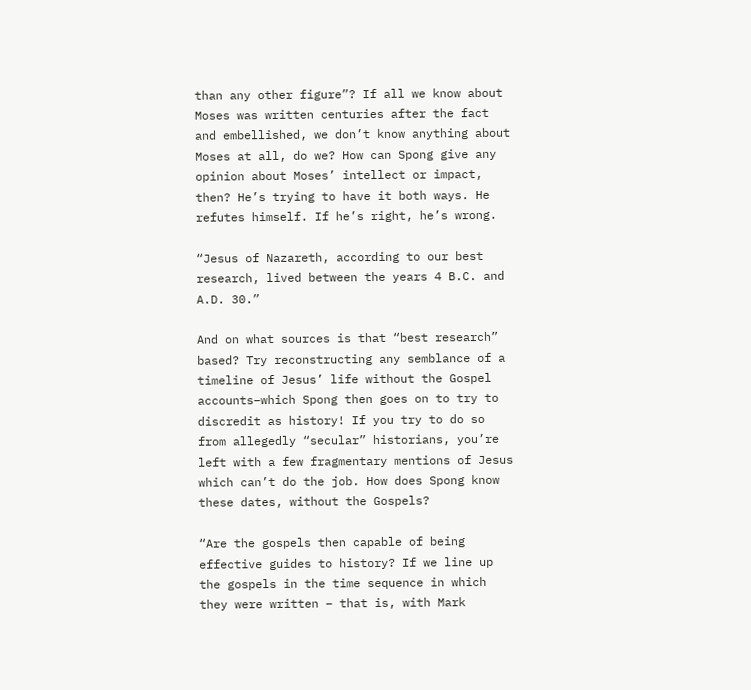than any other figure”? If all we know about Moses was written centuries after the fact and embellished, we don’t know anything about Moses at all, do we? How can Spong give any opinion about Moses’ intellect or impact, then? He’s trying to have it both ways. He refutes himself. If he’s right, he’s wrong.

“Jesus of Nazareth, according to our best research, lived between the years 4 B.C. and A.D. 30.”

And on what sources is that “best research” based? Try reconstructing any semblance of a timeline of Jesus’ life without the Gospel accounts–which Spong then goes on to try to discredit as history! If you try to do so from allegedly “secular” historians, you’re left with a few fragmentary mentions of Jesus which can’t do the job. How does Spong know these dates, without the Gospels?

“Are the gospels then capable of being effective guides to history? If we line up the gospels in the time sequence in which they were written – that is, with Mark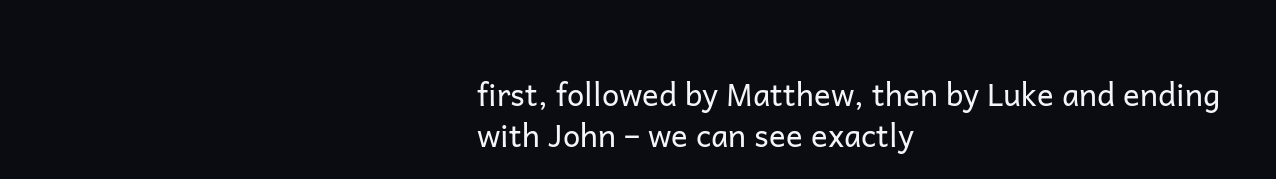first, followed by Matthew, then by Luke and ending with John – we can see exactly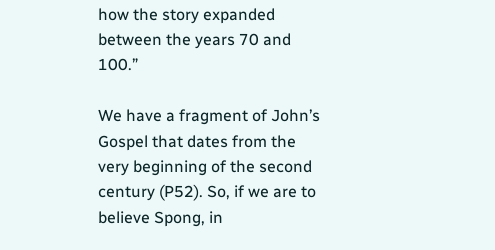how the story expanded between the years 70 and 100.”

We have a fragment of John’s Gospel that dates from the very beginning of the second century (P52). So, if we are to believe Spong, in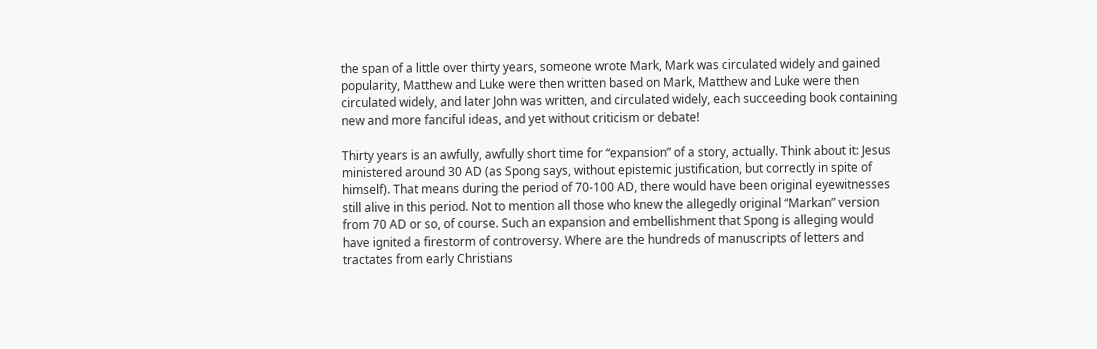the span of a little over thirty years, someone wrote Mark, Mark was circulated widely and gained popularity, Matthew and Luke were then written based on Mark, Matthew and Luke were then circulated widely, and later John was written, and circulated widely, each succeeding book containing new and more fanciful ideas, and yet without criticism or debate!

Thirty years is an awfully, awfully short time for “expansion” of a story, actually. Think about it: Jesus ministered around 30 AD (as Spong says, without epistemic justification, but correctly in spite of himself). That means during the period of 70-100 AD, there would have been original eyewitnesses still alive in this period. Not to mention all those who knew the allegedly original “Markan” version from 70 AD or so, of course. Such an expansion and embellishment that Spong is alleging would have ignited a firestorm of controversy. Where are the hundreds of manuscripts of letters and tractates from early Christians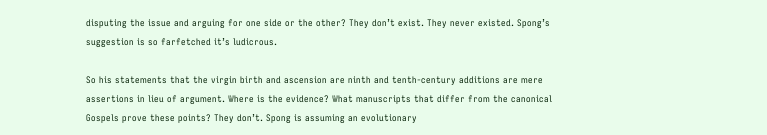disputing the issue and arguing for one side or the other? They don’t exist. They never existed. Spong’s suggestion is so farfetched it’s ludicrous.

So his statements that the virgin birth and ascension are ninth and tenth-century additions are mere assertions in lieu of argument. Where is the evidence? What manuscripts that differ from the canonical Gospels prove these points? They don’t. Spong is assuming an evolutionary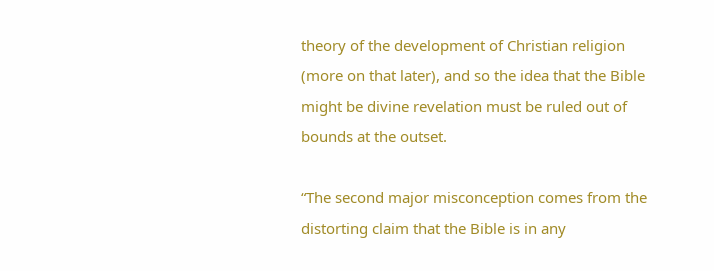theory of the development of Christian religion (more on that later), and so the idea that the Bible might be divine revelation must be ruled out of bounds at the outset.

“The second major misconception comes from the distorting claim that the Bible is in any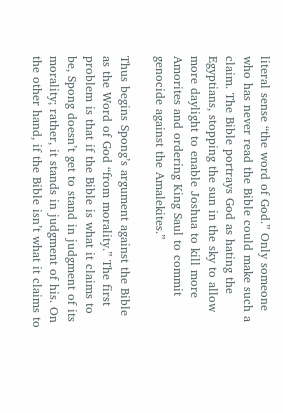literal sense “the word of God.” Only someone who has never read the Bible could make such a claim. The Bible portrays God as hating the Egyptians, stopping the sun in the sky to allow more daylight to enable Joshua to kill more Amorites and ordering King Saul to commit genocide against the Amalekites.”

Thus begins Spong’s argument against the Bible as the Word of God “from morality.” The first problem is that if the Bible is what it claims to be, Spong doesn’t get to stand in judgment of its morality; rather, it stands in judgment of his. On the other hand, if the Bible isn’t what it claims to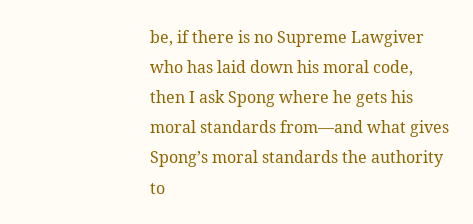be, if there is no Supreme Lawgiver who has laid down his moral code, then I ask Spong where he gets his moral standards from—and what gives Spong’s moral standards the authority to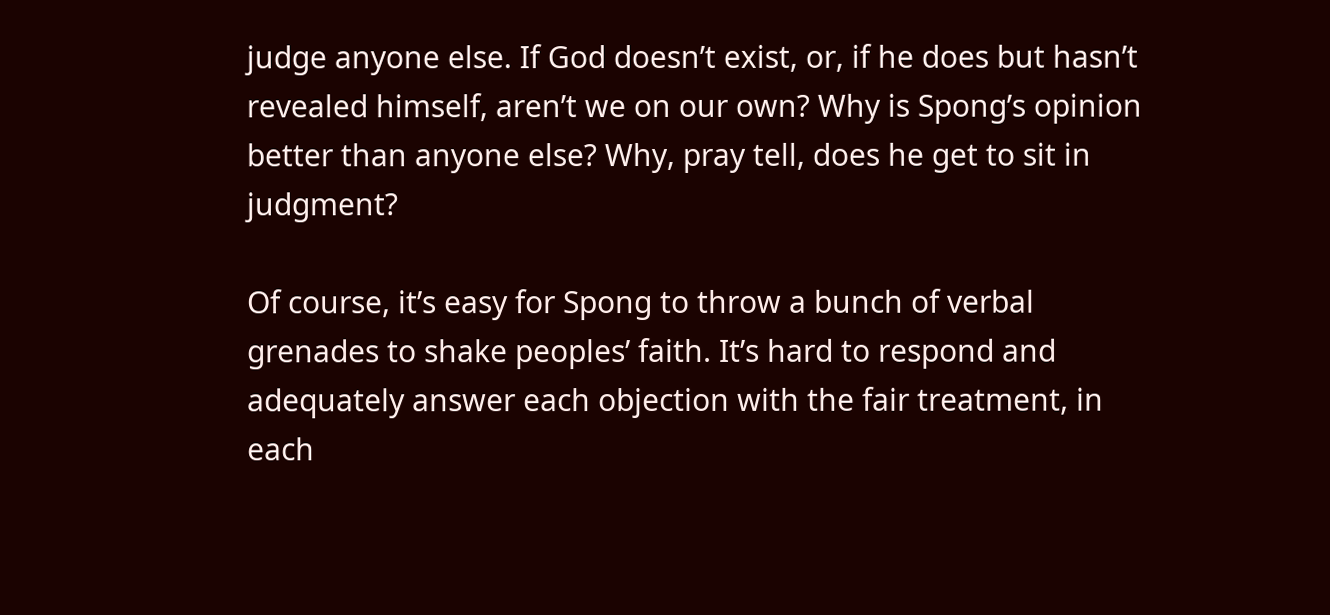judge anyone else. If God doesn’t exist, or, if he does but hasn’t revealed himself, aren’t we on our own? Why is Spong’s opinion better than anyone else? Why, pray tell, does he get to sit in judgment?

Of course, it’s easy for Spong to throw a bunch of verbal grenades to shake peoples’ faith. It’s hard to respond and adequately answer each objection with the fair treatment, in each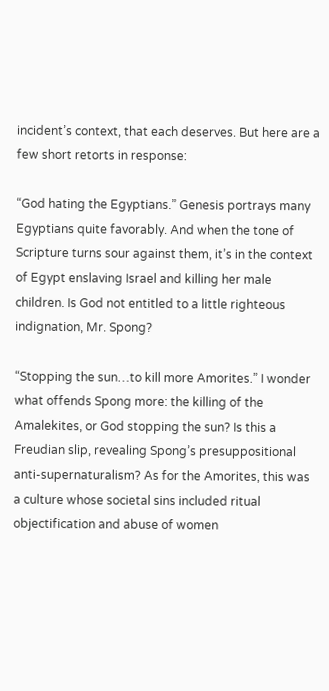incident’s context, that each deserves. But here are a few short retorts in response:

“God hating the Egyptians.” Genesis portrays many Egyptians quite favorably. And when the tone of Scripture turns sour against them, it’s in the context of Egypt enslaving Israel and killing her male children. Is God not entitled to a little righteous indignation, Mr. Spong?

“Stopping the sun…to kill more Amorites.” I wonder what offends Spong more: the killing of the Amalekites, or God stopping the sun? Is this a Freudian slip, revealing Spong’s presuppositional anti-supernaturalism? As for the Amorites, this was a culture whose societal sins included ritual objectification and abuse of women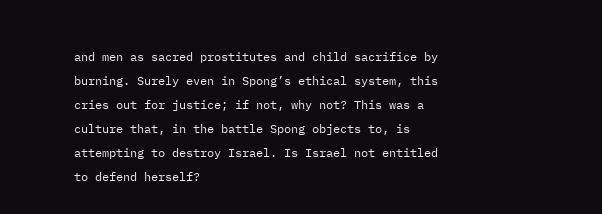and men as sacred prostitutes and child sacrifice by burning. Surely even in Spong’s ethical system, this cries out for justice; if not, why not? This was a culture that, in the battle Spong objects to, is attempting to destroy Israel. Is Israel not entitled to defend herself?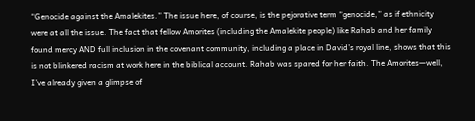“Genocide against the Amalekites.” The issue here, of course, is the pejorative term “genocide,” as if ethnicity were at all the issue. The fact that fellow Amorites (including the Amalekite people) like Rahab and her family found mercy AND full inclusion in the covenant community, including a place in David’s royal line, shows that this is not blinkered racism at work here in the biblical account. Rahab was spared for her faith. The Amorites—well, I’ve already given a glimpse of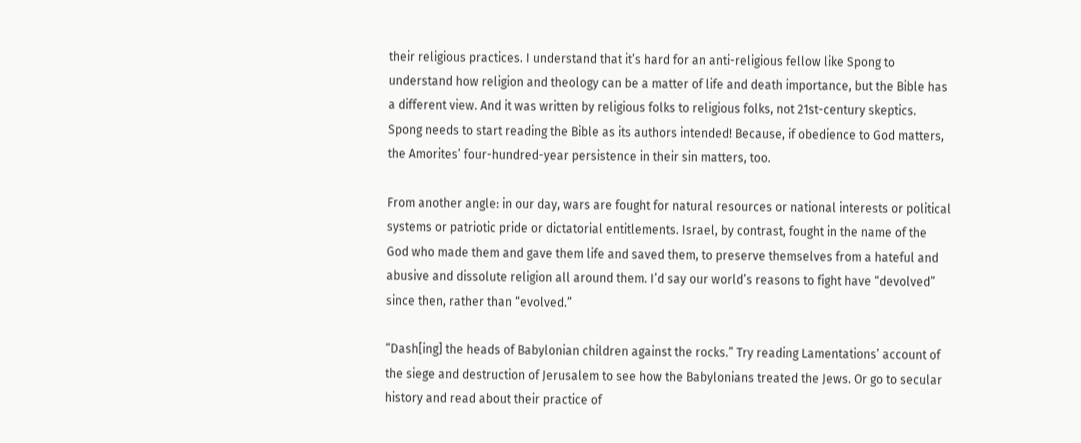their religious practices. I understand that it’s hard for an anti-religious fellow like Spong to understand how religion and theology can be a matter of life and death importance, but the Bible has a different view. And it was written by religious folks to religious folks, not 21st-century skeptics. Spong needs to start reading the Bible as its authors intended! Because, if obedience to God matters, the Amorites’ four-hundred-year persistence in their sin matters, too.

From another angle: in our day, wars are fought for natural resources or national interests or political systems or patriotic pride or dictatorial entitlements. Israel, by contrast, fought in the name of the God who made them and gave them life and saved them, to preserve themselves from a hateful and abusive and dissolute religion all around them. I’d say our world’s reasons to fight have “devolved” since then, rather than “evolved.”

“Dash[ing] the heads of Babylonian children against the rocks.” Try reading Lamentations’ account of the siege and destruction of Jerusalem to see how the Babylonians treated the Jews. Or go to secular history and read about their practice of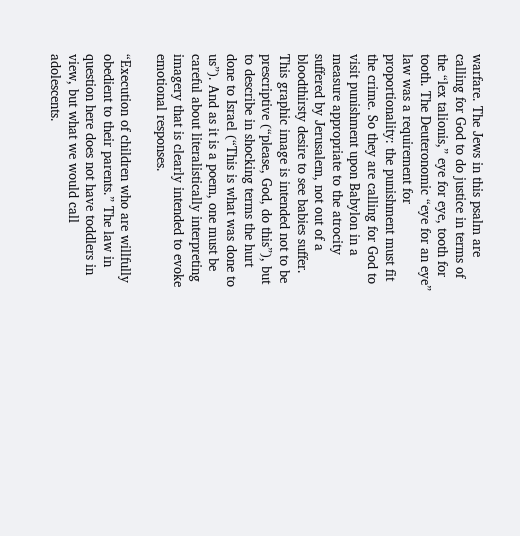warfare. The Jews in this psalm are calling for God to do justice in terms of the “lex talionis,” eye for eye, tooth for tooth. The Deuteronomic “eye for an eye” law was a requirement for proportionality: the punishment must fit the crime. So they are calling for God to visit punishment upon Babylon in a measure appropriate to the atrocity suffered by Jerusalem, not out of a bloodthirsty desire to see babies suffer. This graphic image is intended not to be prescriptive (“please, God, do this”), but to describe in shocking terms the hurt done to Israel (“This is what was done to us”). And as it is a poem, one must be careful about literalistically interpreting imagery that is clearly intended to evoke emotional responses.

“Execution of children who are willfully obedient to their parents.” The law in question here does not have toddlers in view, but what we would call adolescents.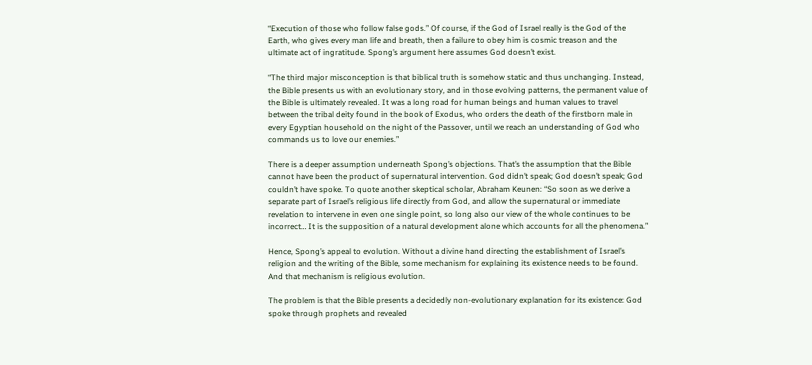“Execution of those who follow false gods.” Of course, if the God of Israel really is the God of the Earth, who gives every man life and breath, then a failure to obey him is cosmic treason and the ultimate act of ingratitude. Spong’s argument here assumes God doesn’t exist.

“The third major misconception is that biblical truth is somehow static and thus unchanging. Instead, the Bible presents us with an evolutionary story, and in those evolving patterns, the permanent value of the Bible is ultimately revealed. It was a long road for human beings and human values to travel between the tribal deity found in the book of Exodus, who orders the death of the firstborn male in every Egyptian household on the night of the Passover, until we reach an understanding of God who commands us to love our enemies.”

There is a deeper assumption underneath Spong’s objections. That’s the assumption that the Bible cannot have been the product of supernatural intervention. God didn’t speak; God doesn’t speak; God couldn’t have spoke. To quote another skeptical scholar, Abraham Keunen: “So soon as we derive a separate part of Israel’s religious life directly from God, and allow the supernatural or immediate revelation to intervene in even one single point, so long also our view of the whole continues to be incorrect… It is the supposition of a natural development alone which accounts for all the phenomena.”

Hence, Spong’s appeal to evolution. Without a divine hand directing the establishment of Israel’s religion and the writing of the Bible, some mechanism for explaining its existence needs to be found. And that mechanism is religious evolution.

The problem is that the Bible presents a decidedly non-evolutionary explanation for its existence: God spoke through prophets and revealed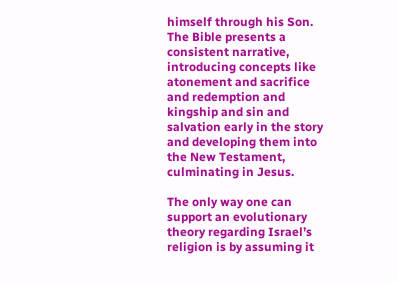himself through his Son. The Bible presents a consistent narrative, introducing concepts like atonement and sacrifice and redemption and kingship and sin and salvation early in the story and developing them into the New Testament, culminating in Jesus.

The only way one can support an evolutionary theory regarding Israel’s religion is by assuming it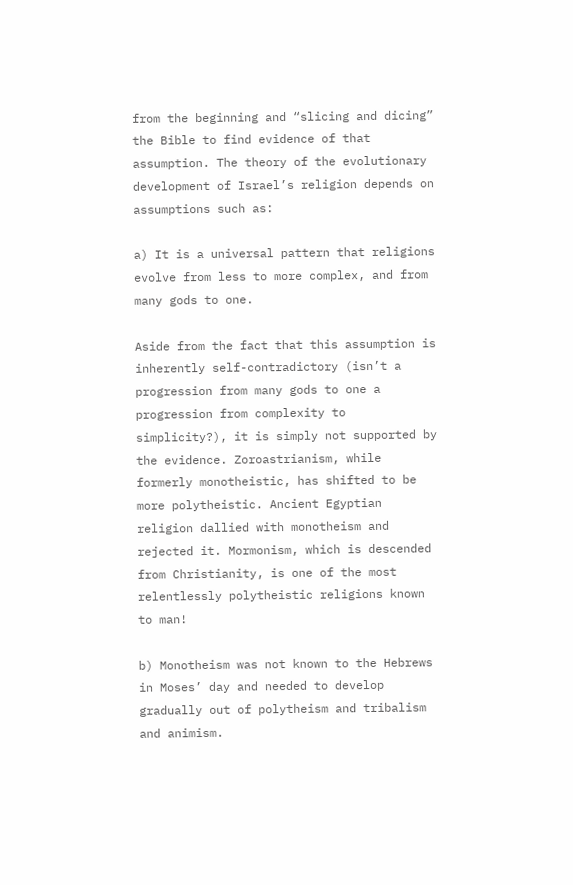from the beginning and “slicing and dicing” the Bible to find evidence of that assumption. The theory of the evolutionary development of Israel’s religion depends on assumptions such as:

a) It is a universal pattern that religions evolve from less to more complex, and from many gods to one.

Aside from the fact that this assumption is inherently self-contradictory (isn’t a progression from many gods to one a progression from complexity to simplicity?), it is simply not supported by the evidence. Zoroastrianism, while formerly monotheistic, has shifted to be more polytheistic. Ancient Egyptian religion dallied with monotheism and rejected it. Mormonism, which is descended from Christianity, is one of the most relentlessly polytheistic religions known to man!

b) Monotheism was not known to the Hebrews in Moses’ day and needed to develop gradually out of polytheism and tribalism and animism.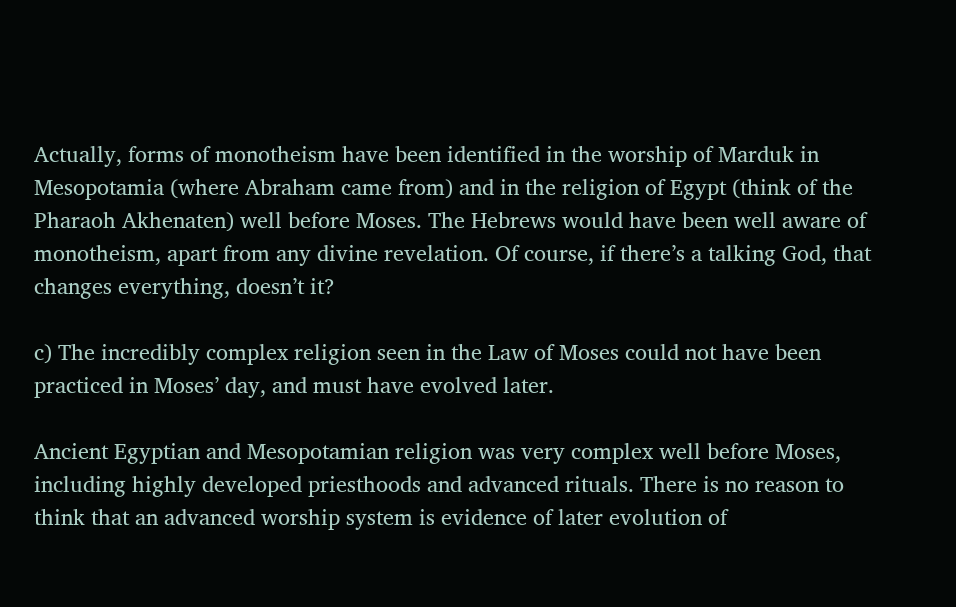Actually, forms of monotheism have been identified in the worship of Marduk in Mesopotamia (where Abraham came from) and in the religion of Egypt (think of the Pharaoh Akhenaten) well before Moses. The Hebrews would have been well aware of monotheism, apart from any divine revelation. Of course, if there’s a talking God, that changes everything, doesn’t it?

c) The incredibly complex religion seen in the Law of Moses could not have been practiced in Moses’ day, and must have evolved later.

Ancient Egyptian and Mesopotamian religion was very complex well before Moses, including highly developed priesthoods and advanced rituals. There is no reason to think that an advanced worship system is evidence of later evolution of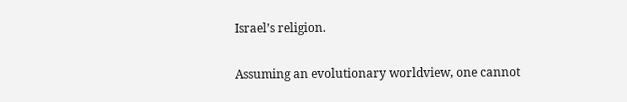Israel’s religion.

Assuming an evolutionary worldview, one cannot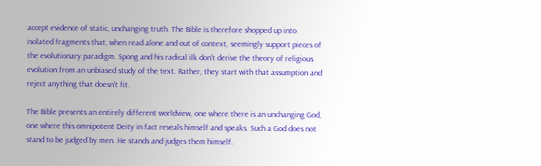accept evidence of static, unchanging truth. The Bible is therefore shopped up into isolated fragments that, when read alone and out of context, seemingly support pieces of the evolutionary paradigm. Spong and his radical ilk don’t derive the theory of religious evolution from an unbiased study of the text. Rather, they start with that assumption and reject anything that doesn’t fit.

The Bible presents an entirely different worldview, one where there is an unchanging God, one where this omnipotent Deity in fact reveals himself and speaks. Such a God does not stand to be judged by men. He stands and judges them himself.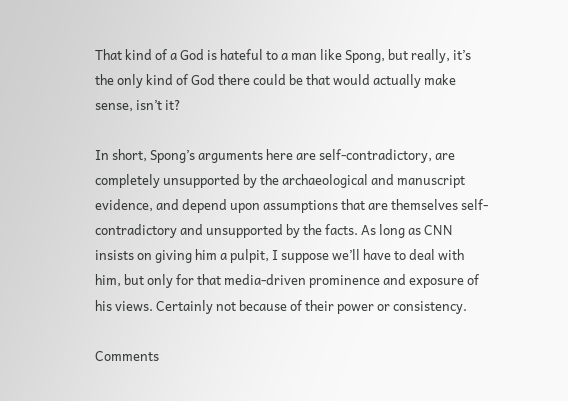That kind of a God is hateful to a man like Spong, but really, it’s the only kind of God there could be that would actually make sense, isn’t it?

In short, Spong’s arguments here are self-contradictory, are completely unsupported by the archaeological and manuscript evidence, and depend upon assumptions that are themselves self-contradictory and unsupported by the facts. As long as CNN insists on giving him a pulpit, I suppose we’ll have to deal with him, but only for that media-driven prominence and exposure of his views. Certainly not because of their power or consistency.

Comments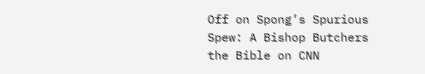Off on Spong’s Spurious Spew: A Bishop Butchers the Bible on CNN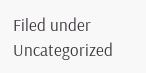Filed under Uncategorized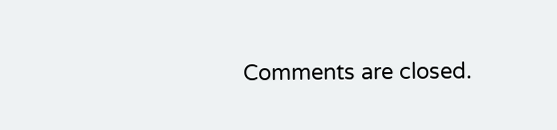Comments are closed.